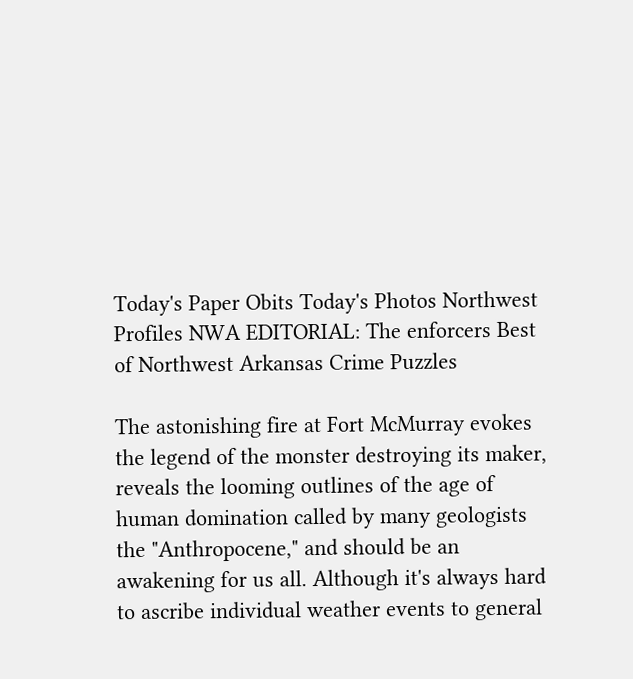Today's Paper Obits Today's Photos Northwest Profiles NWA EDITORIAL: The enforcers Best of Northwest Arkansas Crime Puzzles

The astonishing fire at Fort McMurray evokes the legend of the monster destroying its maker, reveals the looming outlines of the age of human domination called by many geologists the "Anthropocene," and should be an awakening for us all. Although it's always hard to ascribe individual weather events to general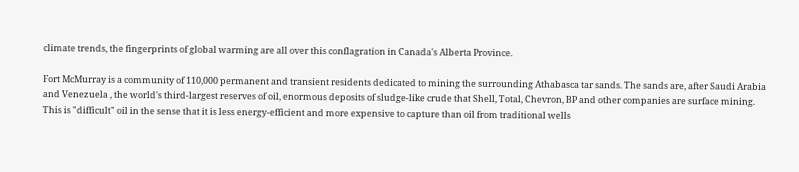climate trends, the fingerprints of global warming are all over this conflagration in Canada's Alberta Province.

Fort McMurray is a community of 110,000 permanent and transient residents dedicated to mining the surrounding Athabasca tar sands. The sands are, after Saudi Arabia and Venezuela , the world's third-largest reserves of oil, enormous deposits of sludge-like crude that Shell, Total, Chevron, BP and other companies are surface mining. This is "difficult" oil in the sense that it is less energy-efficient and more expensive to capture than oil from traditional wells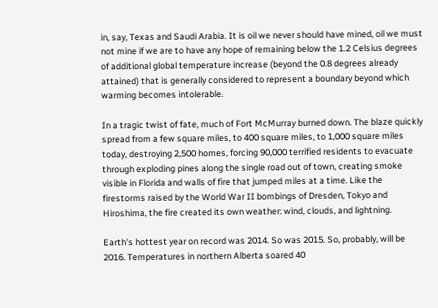in, say, Texas and Saudi Arabia. It is oil we never should have mined, oil we must not mine if we are to have any hope of remaining below the 1.2 Celsius degrees of additional global temperature increase (beyond the 0.8 degrees already attained) that is generally considered to represent a boundary beyond which warming becomes intolerable.

In a tragic twist of fate, much of Fort McMurray burned down. The blaze quickly spread from a few square miles, to 400 square miles, to 1,000 square miles today, destroying 2,500 homes, forcing 90,000 terrified residents to evacuate through exploding pines along the single road out of town, creating smoke visible in Florida and walls of fire that jumped miles at a time. Like the firestorms raised by the World War II bombings of Dresden, Tokyo and Hiroshima, the fire created its own weather: wind, clouds, and lightning.

Earth's hottest year on record was 2014. So was 2015. So, probably, will be 2016. Temperatures in northern Alberta soared 40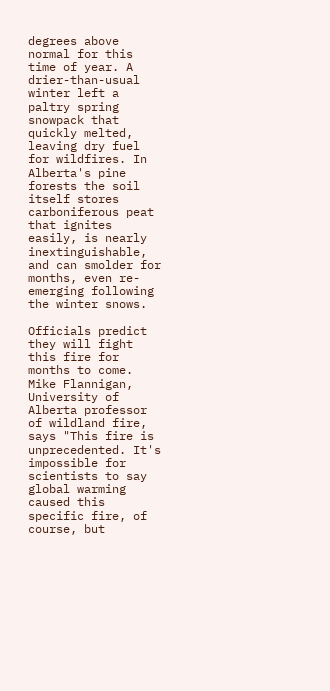degrees above normal for this time of year. A drier-than-usual winter left a paltry spring snowpack that quickly melted, leaving dry fuel for wildfires. In Alberta's pine forests the soil itself stores carboniferous peat that ignites easily, is nearly inextinguishable, and can smolder for months, even re-emerging following the winter snows.

Officials predict they will fight this fire for months to come. Mike Flannigan, University of Alberta professor of wildland fire, says "This fire is unprecedented. It's impossible for scientists to say global warming caused this specific fire, of course, but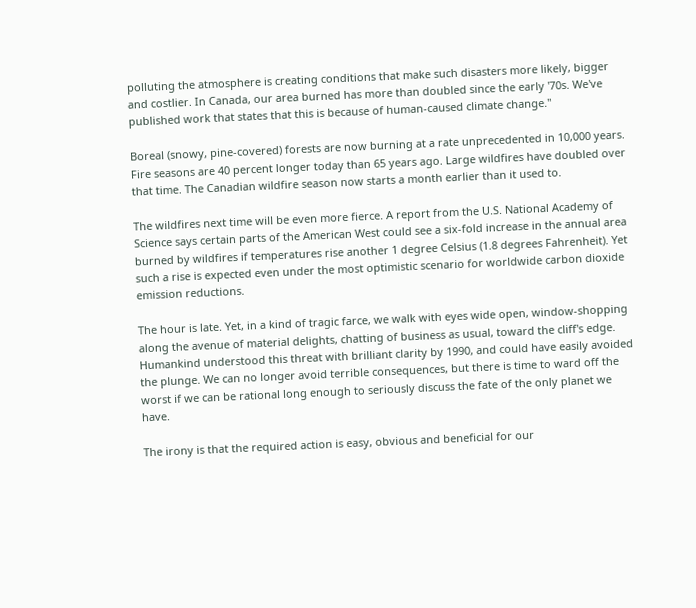polluting the atmosphere is creating conditions that make such disasters more likely, bigger and costlier. In Canada, our area burned has more than doubled since the early '70s. We've published work that states that this is because of human-caused climate change."

Boreal (snowy, pine-covered) forests are now burning at a rate unprecedented in 10,000 years. Fire seasons are 40 percent longer today than 65 years ago. Large wildfires have doubled over that time. The Canadian wildfire season now starts a month earlier than it used to.

The wildfires next time will be even more fierce. A report from the U.S. National Academy of Science says certain parts of the American West could see a six-fold increase in the annual area burned by wildfires if temperatures rise another 1 degree Celsius (1.8 degrees Fahrenheit). Yet such a rise is expected even under the most optimistic scenario for worldwide carbon dioxide emission reductions.

The hour is late. Yet, in a kind of tragic farce, we walk with eyes wide open, window-shopping along the avenue of material delights, chatting of business as usual, toward the cliff's edge. Humankind understood this threat with brilliant clarity by 1990, and could have easily avoided the plunge. We can no longer avoid terrible consequences, but there is time to ward off the worst if we can be rational long enough to seriously discuss the fate of the only planet we have.

The irony is that the required action is easy, obvious and beneficial for our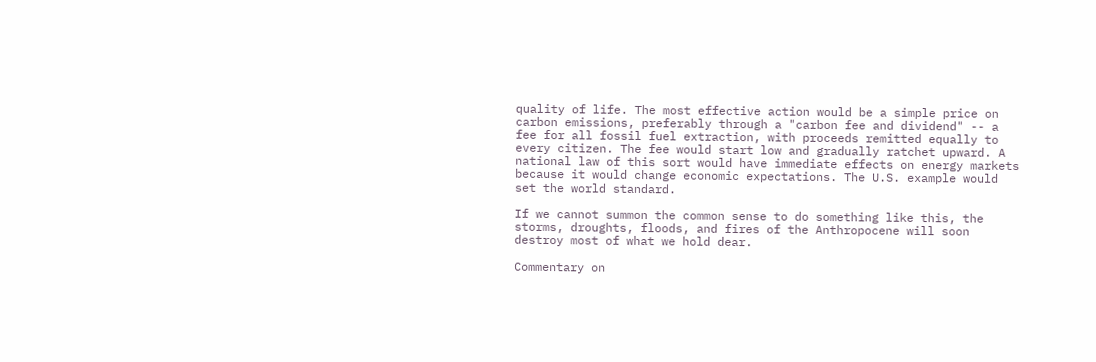quality of life. The most effective action would be a simple price on carbon emissions, preferably through a "carbon fee and dividend" -- a fee for all fossil fuel extraction, with proceeds remitted equally to every citizen. The fee would start low and gradually ratchet upward. A national law of this sort would have immediate effects on energy markets because it would change economic expectations. The U.S. example would set the world standard.

If we cannot summon the common sense to do something like this, the storms, droughts, floods, and fires of the Anthropocene will soon destroy most of what we hold dear.

Commentary on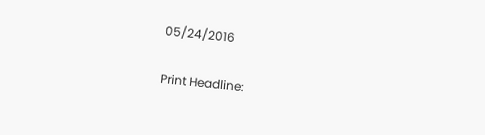05/24/2016

Print Headline: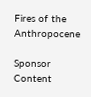Fires of the Anthropocene

Sponsor Content